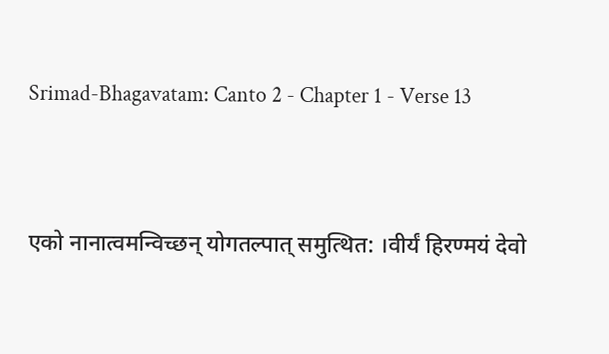Srimad-Bhagavatam: Canto 2 - Chapter 1 - Verse 13


एको नानात्वमन्विच्छन् योगतल्पात् समुत्थित: ।वीर्यं हिरण्मयं देवो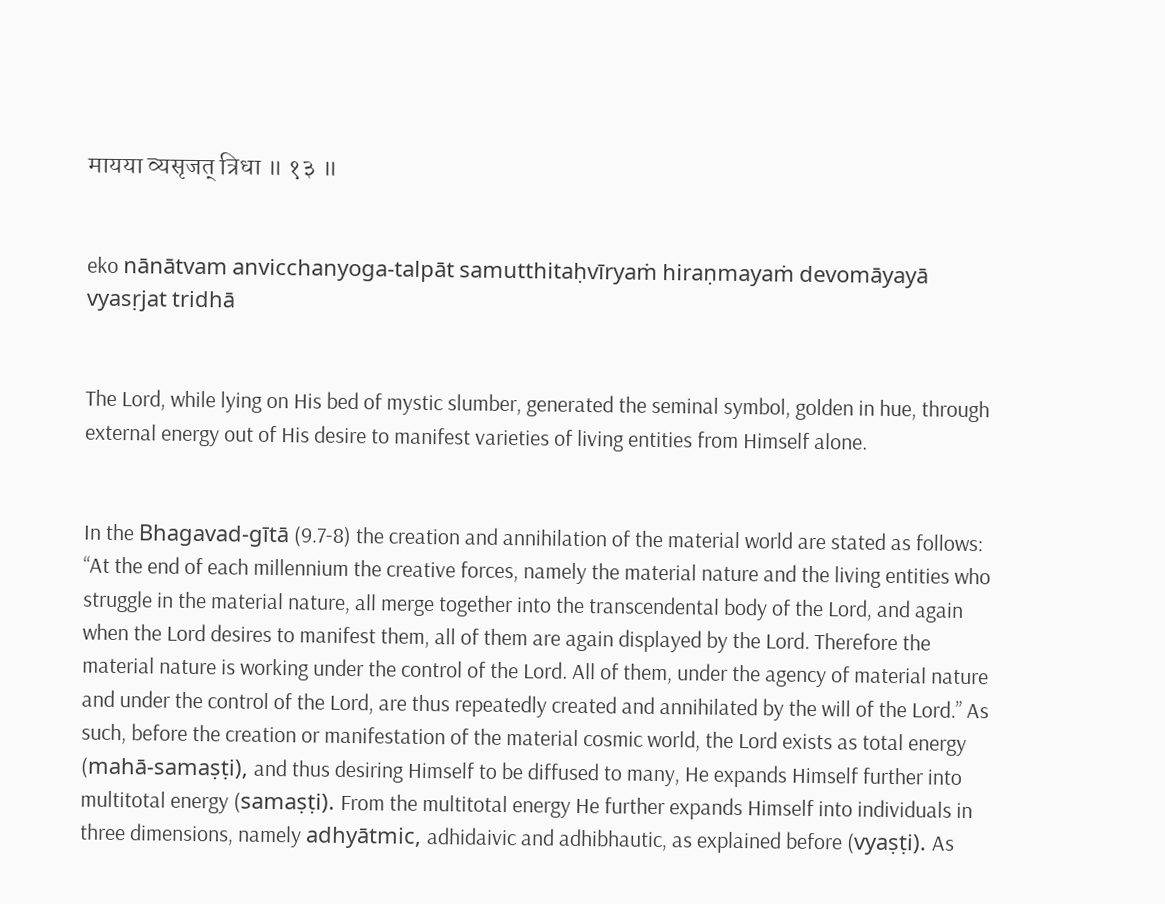मायया व्यसृजत् त्रिधा ॥ १३ ॥


eko nānātvam anvicchanyoga-talpāt samutthitaḥvīryaṁ hiraṇmayaṁ devomāyayā vyasṛjat tridhā


The Lord, while lying on His bed of mystic slumber, generated the seminal symbol, golden in hue, through external energy out of His desire to manifest varieties of living entities from Himself alone.


In the Bhagavad-gītā (9.7-8) the creation and annihilation of the material world are stated as follows: “At the end of each millennium the creative forces, namely the material nature and the living entities who struggle in the material nature, all merge together into the transcendental body of the Lord, and again when the Lord desires to manifest them, all of them are again displayed by the Lord. Therefore the material nature is working under the control of the Lord. All of them, under the agency of material nature and under the control of the Lord, are thus repeatedly created and annihilated by the will of the Lord.” As such, before the creation or manifestation of the material cosmic world, the Lord exists as total energy (mahā-samaṣṭi), and thus desiring Himself to be diffused to many, He expands Himself further into multitotal energy (samaṣṭi). From the multitotal energy He further expands Himself into individuals in three dimensions, namely adhyātmic, adhidaivic and adhibhautic, as explained before (vyaṣṭi). As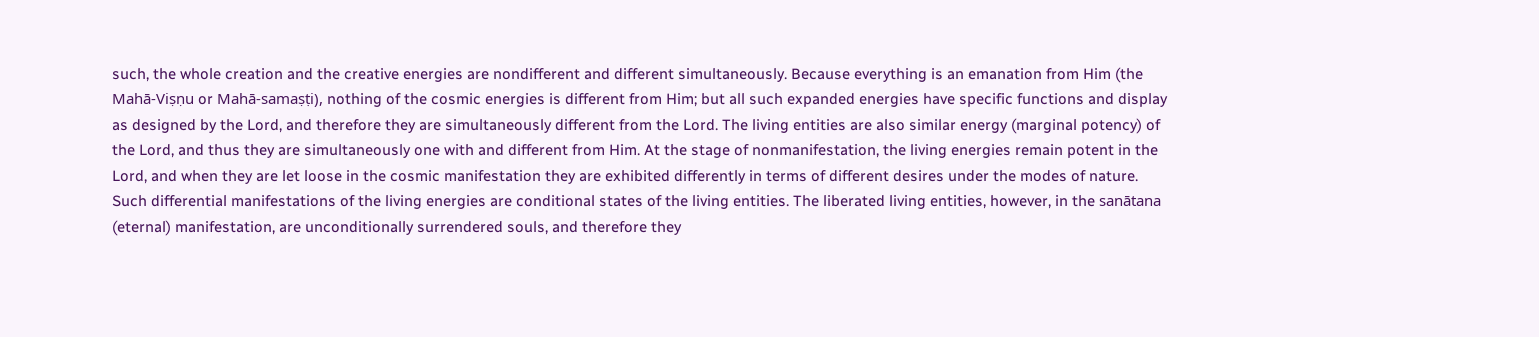such, the whole creation and the creative energies are nondifferent and different simultaneously. Because everything is an emanation from Him (the Mahā-Viṣṇu or Mahā-samaṣṭi), nothing of the cosmic energies is different from Him; but all such expanded energies have specific functions and display as designed by the Lord, and therefore they are simultaneously different from the Lord. The living entities are also similar energy (marginal potency) of the Lord, and thus they are simultaneously one with and different from Him. At the stage of nonmanifestation, the living energies remain potent in the Lord, and when they are let loose in the cosmic manifestation they are exhibited differently in terms of different desires under the modes of nature. Such differential manifestations of the living energies are conditional states of the living entities. The liberated living entities, however, in the sanātana (eternal) manifestation, are unconditionally surrendered souls, and therefore they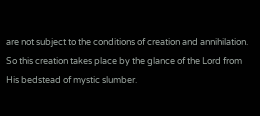are not subject to the conditions of creation and annihilation. So this creation takes place by the glance of the Lord from His bedstead of mystic slumber.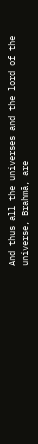And thus all the universes and the lord of the universe, Brahmā, are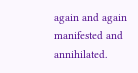again and again manifested and annihilated.